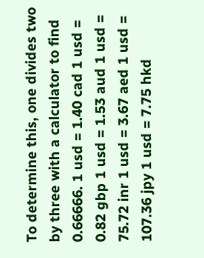To determine this, one divides two by three with a calculator to find 0.66666. 1 usd = 1.40 cad 1 usd = 0.82 gbp 1 usd = 1.53 aud 1 usd = 75.72 inr 1 usd = 3.67 aed 1 usd = 107.36 jpy 1 usd = 7.75 hkd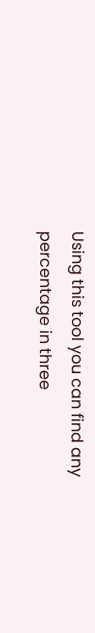Using this tool you can find any percentage in three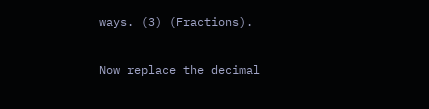ways. (3) (Fractions).

Now replace the decimal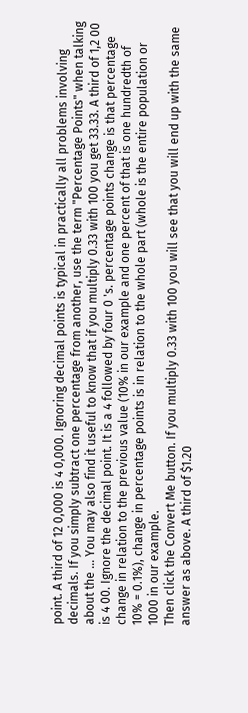point. A third of 12 0,000 is 4 0,000. Ignoring decimal points is typical in practically all problems involving decimals. If you simply subtract one percentage from another, use the term "Percentage Points" when talking about the … You may also find it useful to know that if you multiply 0.33 with 100 you get 33.33. A third of 1,2 00 is 4 00. Ignore the decimal point. It is a 4 followed by four 0 's. percentage points change is that percentage change in relation to the previous value (10% in our example and one percent of that is one hundredth of 10% = 0.1%), change in percentage points is in relation to the whole part (whole is the entire population or 1000 in our example.
Then click the Convert Me button. If you multiply 0.33 with 100 you will see that you will end up with the same answer as above. A third of $1.20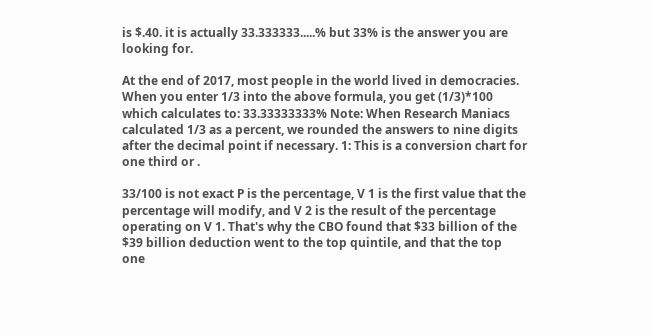is $.40. it is actually 33.333333.....% but 33% is the answer you are looking for.

At the end of 2017, most people in the world lived in democracies. When you enter 1/3 into the above formula, you get (1/3)*100 which calculates to: 33.33333333% Note: When Research Maniacs calculated 1/3 as a percent, we rounded the answers to nine digits after the decimal point if necessary. 1: This is a conversion chart for one third or .

33/100 is not exact P is the percentage, V 1 is the first value that the percentage will modify, and V 2 is the result of the percentage operating on V 1. That's why the CBO found that $33 billion of the $39 billion deduction went to the top quintile, and that the top one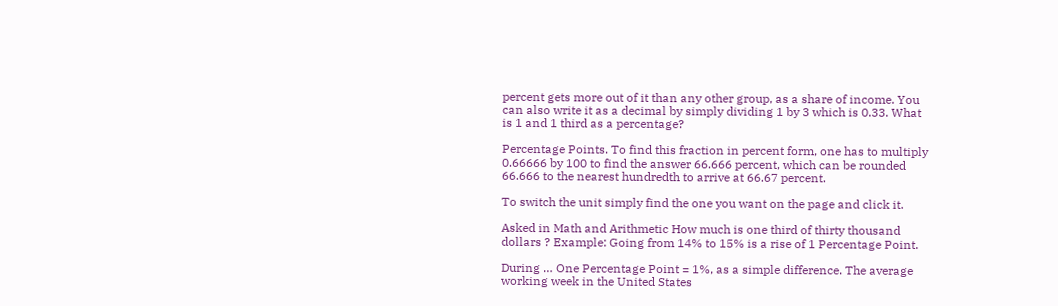percent gets more out of it than any other group, as a share of income. You can also write it as a decimal by simply dividing 1 by 3 which is 0.33. What is 1 and 1 third as a percentage?

Percentage Points. To find this fraction in percent form, one has to multiply 0.66666 by 100 to find the answer 66.666 percent, which can be rounded 66.666 to the nearest hundredth to arrive at 66.67 percent.

To switch the unit simply find the one you want on the page and click it.

Asked in Math and Arithmetic How much is one third of thirty thousand dollars ? Example: Going from 14% to 15% is a rise of 1 Percentage Point.

During … One Percentage Point = 1%, as a simple difference. The average working week in the United States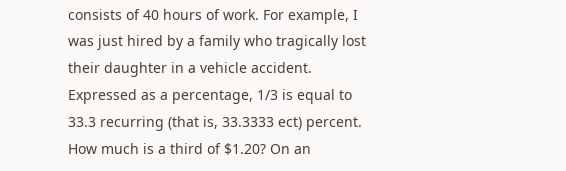consists of 40 hours of work. For example, I was just hired by a family who tragically lost their daughter in a vehicle accident. Expressed as a percentage, 1/3 is equal to 33.3 recurring (that is, 33.3333 ect) percent.
How much is a third of $1.20? On an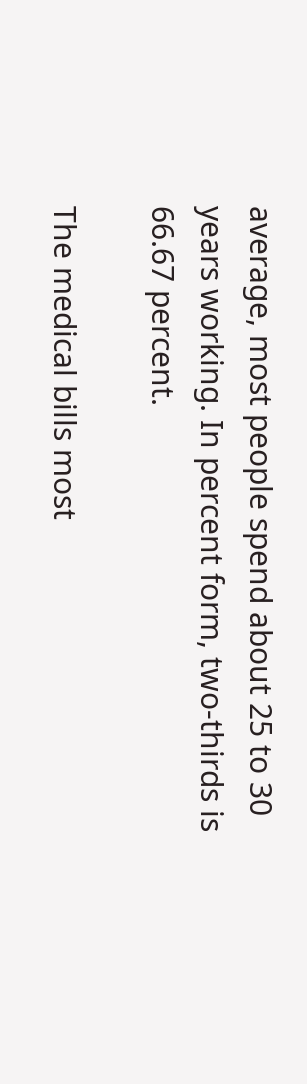average, most people spend about 25 to 30 years working. In percent form, two-thirds is 66.67 percent.

The medical bills most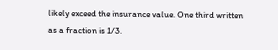likely exceed the insurance value. One third written as a fraction is 1/3.